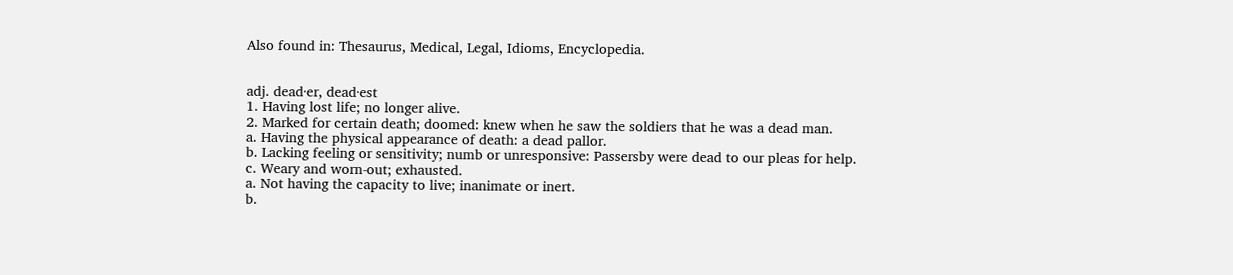Also found in: Thesaurus, Medical, Legal, Idioms, Encyclopedia.


adj. dead·er, dead·est
1. Having lost life; no longer alive.
2. Marked for certain death; doomed: knew when he saw the soldiers that he was a dead man.
a. Having the physical appearance of death: a dead pallor.
b. Lacking feeling or sensitivity; numb or unresponsive: Passersby were dead to our pleas for help.
c. Weary and worn-out; exhausted.
a. Not having the capacity to live; inanimate or inert.
b.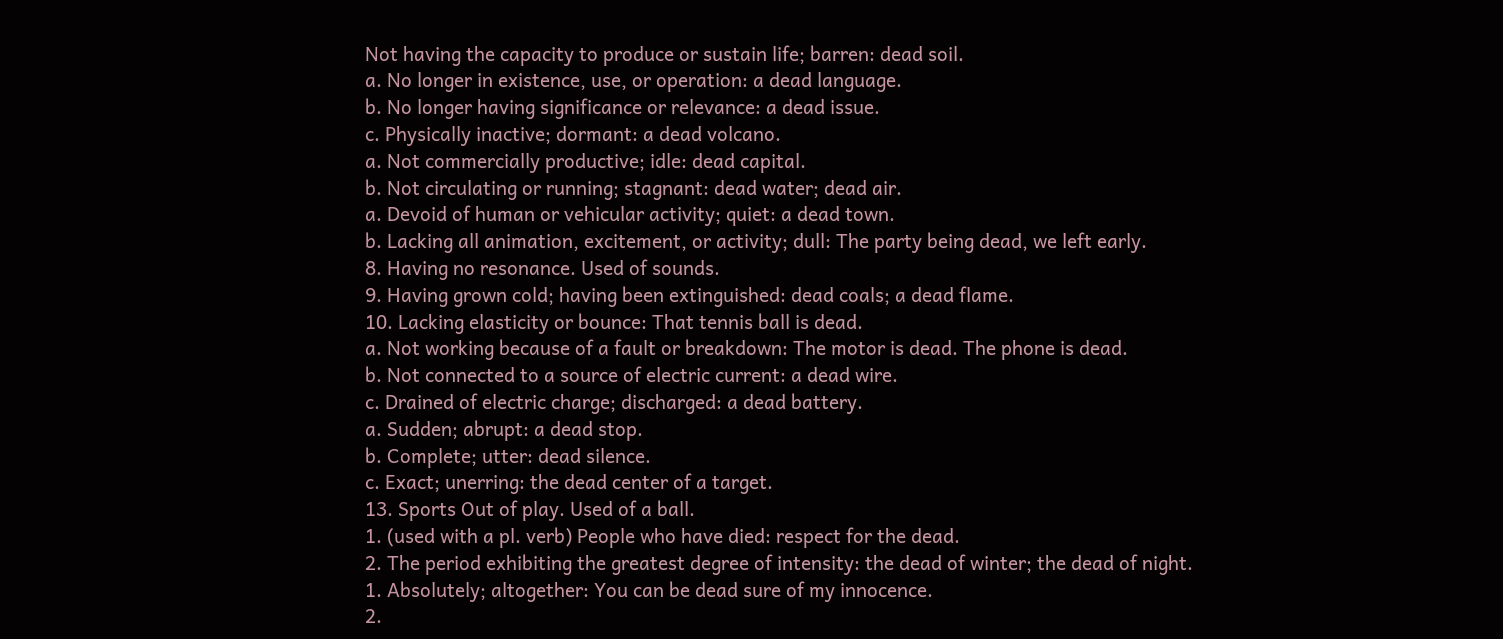Not having the capacity to produce or sustain life; barren: dead soil.
a. No longer in existence, use, or operation: a dead language.
b. No longer having significance or relevance: a dead issue.
c. Physically inactive; dormant: a dead volcano.
a. Not commercially productive; idle: dead capital.
b. Not circulating or running; stagnant: dead water; dead air.
a. Devoid of human or vehicular activity; quiet: a dead town.
b. Lacking all animation, excitement, or activity; dull: The party being dead, we left early.
8. Having no resonance. Used of sounds.
9. Having grown cold; having been extinguished: dead coals; a dead flame.
10. Lacking elasticity or bounce: That tennis ball is dead.
a. Not working because of a fault or breakdown: The motor is dead. The phone is dead.
b. Not connected to a source of electric current: a dead wire.
c. Drained of electric charge; discharged: a dead battery.
a. Sudden; abrupt: a dead stop.
b. Complete; utter: dead silence.
c. Exact; unerring: the dead center of a target.
13. Sports Out of play. Used of a ball.
1. (used with a pl. verb) People who have died: respect for the dead.
2. The period exhibiting the greatest degree of intensity: the dead of winter; the dead of night.
1. Absolutely; altogether: You can be dead sure of my innocence.
2.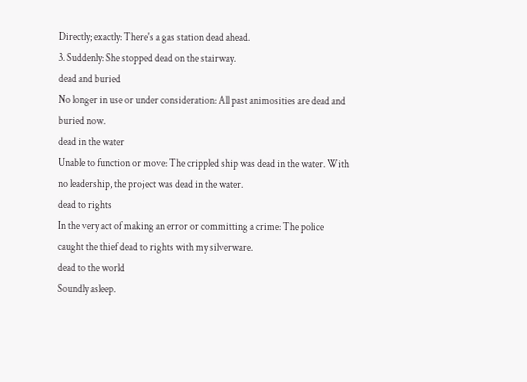Directly; exactly: There's a gas station dead ahead.
3. Suddenly: She stopped dead on the stairway.
dead and buried
No longer in use or under consideration: All past animosities are dead and buried now.
dead in the water
Unable to function or move: The crippled ship was dead in the water. With no leadership, the project was dead in the water.
dead to rights
In the very act of making an error or committing a crime: The police caught the thief dead to rights with my silverware.
dead to the world
Soundly asleep.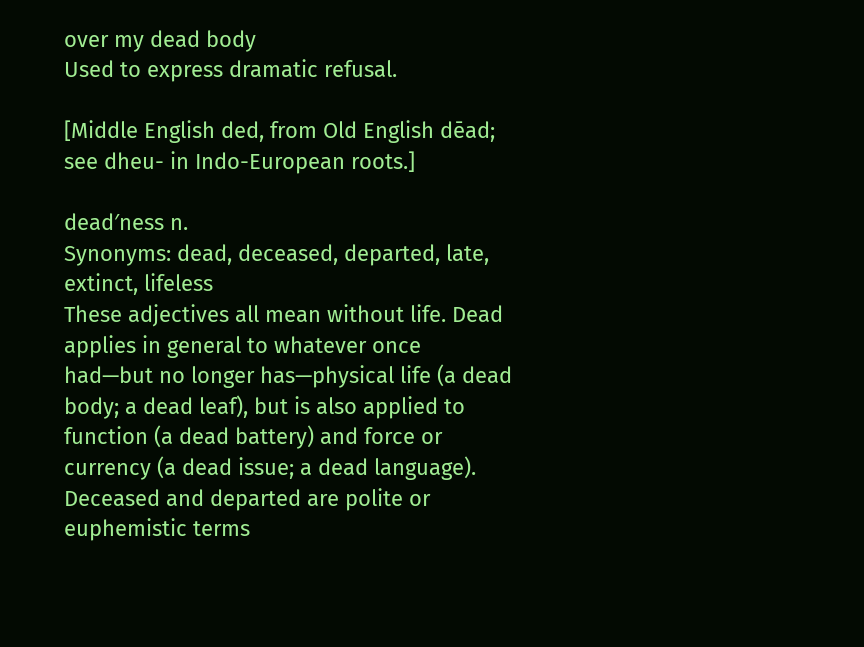over my dead body
Used to express dramatic refusal.

[Middle English ded, from Old English dēad; see dheu- in Indo-European roots.]

dead′ness n.
Synonyms: dead, deceased, departed, late, extinct, lifeless
These adjectives all mean without life. Dead applies in general to whatever once had—but no longer has—physical life (a dead body; a dead leaf), but is also applied to function (a dead battery) and force or currency (a dead issue; a dead language). Deceased and departed are polite or euphemistic terms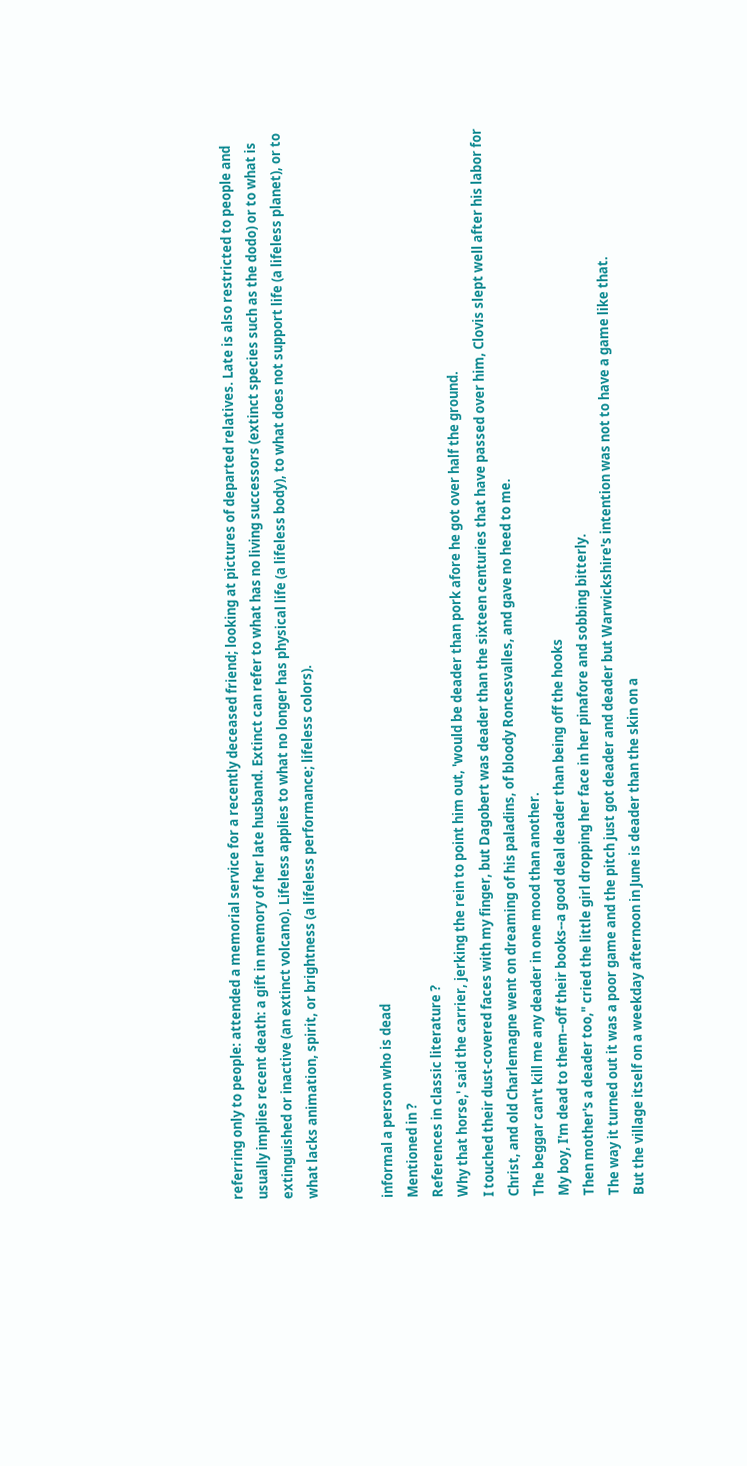referring only to people: attended a memorial service for a recently deceased friend; looking at pictures of departed relatives. Late is also restricted to people and usually implies recent death: a gift in memory of her late husband. Extinct can refer to what has no living successors (extinct species such as the dodo) or to what is extinguished or inactive (an extinct volcano). Lifeless applies to what no longer has physical life (a lifeless body), to what does not support life (a lifeless planet), or to what lacks animation, spirit, or brightness (a lifeless performance; lifeless colors).


informal a person who is dead
Mentioned in ?
References in classic literature ?
Why that horse,' said the carrier, jerking the rein to point him out, 'would be deader than pork afore he got over half the ground.
I touched their dust-covered faces with my finger, but Dagobert was deader than the sixteen centuries that have passed over him, Clovis slept well after his labor for Christ, and old Charlemagne went on dreaming of his paladins, of bloody Roncesvalles, and gave no heed to me.
The beggar can't kill me any deader in one mood than another.
My boy, I'm dead to them--off their books--a good deal deader than being off the hooks
Then mother's a deader too," cried the little girl dropping her face in her pinafore and sobbing bitterly.
The way it turned out it was a poor game and the pitch just got deader and deader but Warwickshire's intention was not to have a game like that.
But the village itself on a weekday afternoon in June is deader than the skin on a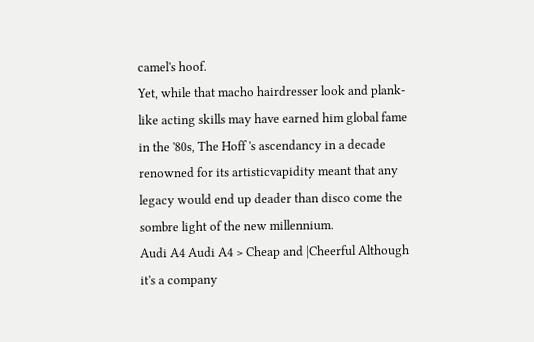camel's hoof.
Yet, while that macho hairdresser look and plank-like acting skills may have earned him global fame in the '80s, The Hoff 's ascendancy in a decade renowned for its artisticvapidity meant that any legacy would end up deader than disco come the sombre light of the new millennium.
Audi A4 Audi A4 > Cheap and |Cheerful Although it's a company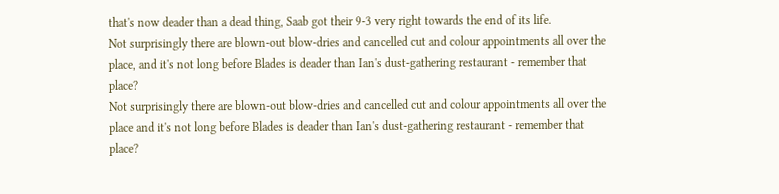that's now deader than a dead thing, Saab got their 9-3 very right towards the end of its life.
Not surprisingly there are blown-out blow-dries and cancelled cut and colour appointments all over the place, and it's not long before Blades is deader than Ian's dust-gathering restaurant - remember that place?
Not surprisingly there are blown-out blow-dries and cancelled cut and colour appointments all over the place and it's not long before Blades is deader than Ian's dust-gathering restaurant - remember that place?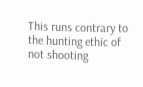This runs contrary to the hunting ethic of not shooting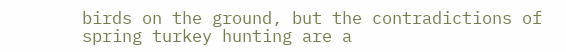birds on the ground, but the contradictions of spring turkey hunting are a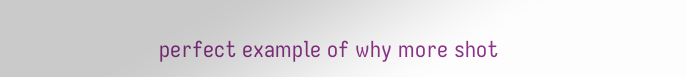perfect example of why more shot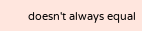doesn't always equal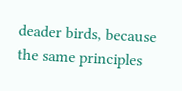deader birds, because the same principles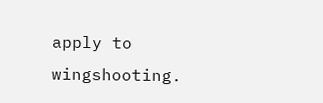apply to wingshooting.